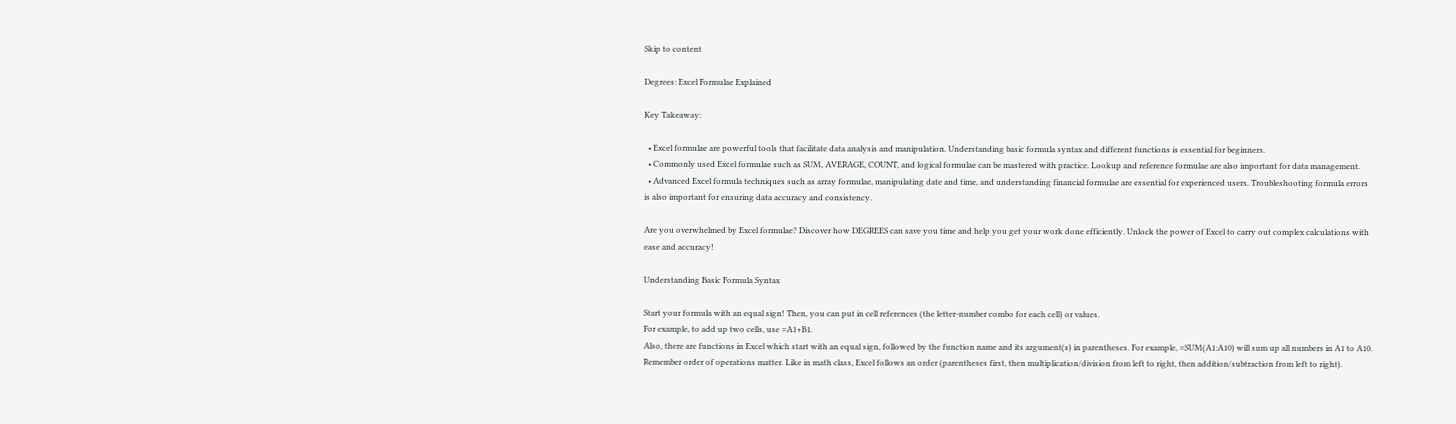Skip to content

Degrees: Excel Formulae Explained

Key Takeaway:

  • Excel formulae are powerful tools that facilitate data analysis and manipulation. Understanding basic formula syntax and different functions is essential for beginners.
  • Commonly used Excel formulae such as SUM, AVERAGE, COUNT, and logical formulae can be mastered with practice. Lookup and reference formulae are also important for data management.
  • Advanced Excel formula techniques such as array formulae, manipulating date and time, and understanding financial formulae are essential for experienced users. Troubleshooting formula errors is also important for ensuring data accuracy and consistency.

Are you overwhelmed by Excel formulae? Discover how DEGREES can save you time and help you get your work done efficiently. Unlock the power of Excel to carry out complex calculations with ease and accuracy!

Understanding Basic Formula Syntax

Start your formula with an equal sign! Then, you can put in cell references (the letter-number combo for each cell) or values.
For example, to add up two cells, use =A1+B1.
Also, there are functions in Excel which start with an equal sign, followed by the function name and its argument(s) in parentheses. For example, =SUM(A1:A10) will sum up all numbers in A1 to A10.
Remember order of operations matter. Like in math class, Excel follows an order (parentheses first, then multiplication/division from left to right, then addition/subtraction from left to right).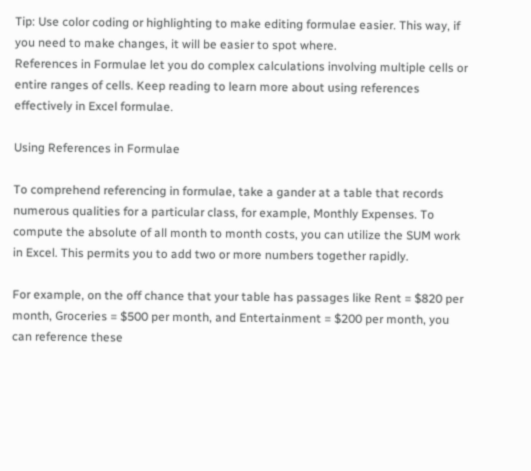Tip: Use color coding or highlighting to make editing formulae easier. This way, if you need to make changes, it will be easier to spot where.
References in Formulae let you do complex calculations involving multiple cells or entire ranges of cells. Keep reading to learn more about using references effectively in Excel formulae.

Using References in Formulae

To comprehend referencing in formulae, take a gander at a table that records numerous qualities for a particular class, for example, Monthly Expenses. To compute the absolute of all month to month costs, you can utilize the SUM work in Excel. This permits you to add two or more numbers together rapidly.

For example, on the off chance that your table has passages like Rent = $820 per month, Groceries = $500 per month, and Entertainment = $200 per month, you can reference these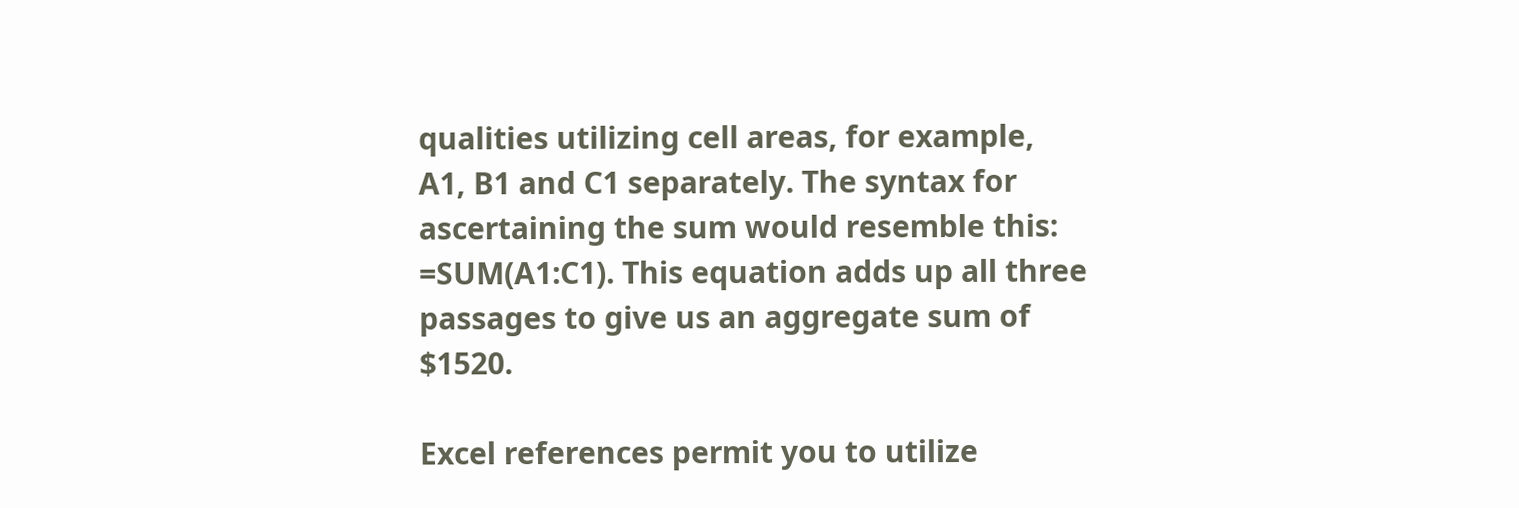qualities utilizing cell areas, for example, A1, B1 and C1 separately. The syntax for ascertaining the sum would resemble this: =SUM(A1:C1). This equation adds up all three passages to give us an aggregate sum of $1520.

Excel references permit you to utilize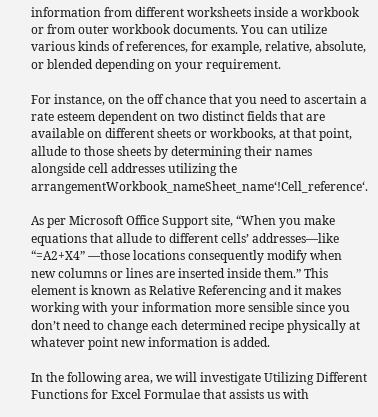information from different worksheets inside a workbook or from outer workbook documents. You can utilize various kinds of references, for example, relative, absolute, or blended depending on your requirement.

For instance, on the off chance that you need to ascertain a rate esteem dependent on two distinct fields that are available on different sheets or workbooks, at that point, allude to those sheets by determining their names alongside cell addresses utilizing the arrangementWorkbook_nameSheet_name‘!Cell_reference‘.

As per Microsoft Office Support site, “When you make equations that allude to different cells’ addresses—like “=A2+X4” —those locations consequently modify when new columns or lines are inserted inside them.” This element is known as Relative Referencing and it makes working with your information more sensible since you don’t need to change each determined recipe physically at whatever point new information is added.

In the following area, we will investigate Utilizing Different Functions for Excel Formulae that assists us with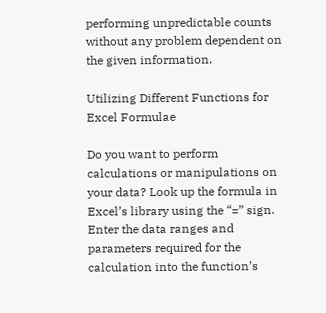performing unpredictable counts without any problem dependent on the given information.

Utilizing Different Functions for Excel Formulae

Do you want to perform calculations or manipulations on your data? Look up the formula in Excel’s library using the “=” sign. Enter the data ranges and parameters required for the calculation into the function’s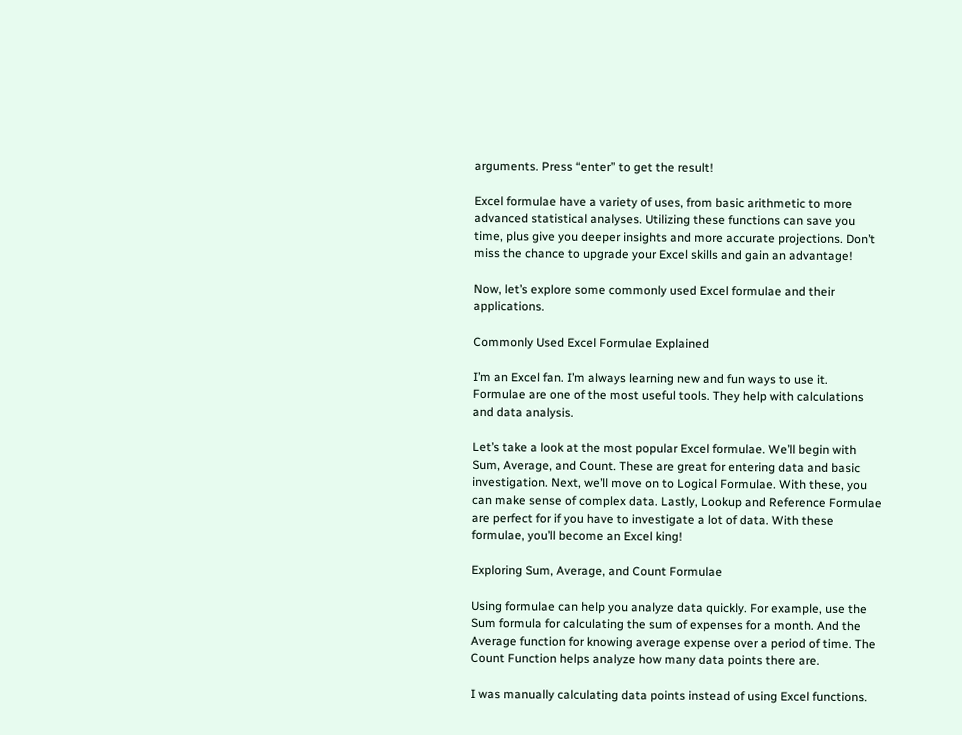arguments. Press “enter” to get the result!

Excel formulae have a variety of uses, from basic arithmetic to more advanced statistical analyses. Utilizing these functions can save you time, plus give you deeper insights and more accurate projections. Don’t miss the chance to upgrade your Excel skills and gain an advantage!

Now, let’s explore some commonly used Excel formulae and their applications.

Commonly Used Excel Formulae Explained

I’m an Excel fan. I’m always learning new and fun ways to use it. Formulae are one of the most useful tools. They help with calculations and data analysis.

Let’s take a look at the most popular Excel formulae. We’ll begin with Sum, Average, and Count. These are great for entering data and basic investigation. Next, we’ll move on to Logical Formulae. With these, you can make sense of complex data. Lastly, Lookup and Reference Formulae are perfect for if you have to investigate a lot of data. With these formulae, you’ll become an Excel king!

Exploring Sum, Average, and Count Formulae

Using formulae can help you analyze data quickly. For example, use the Sum formula for calculating the sum of expenses for a month. And the Average function for knowing average expense over a period of time. The Count Function helps analyze how many data points there are.

I was manually calculating data points instead of using Excel functions.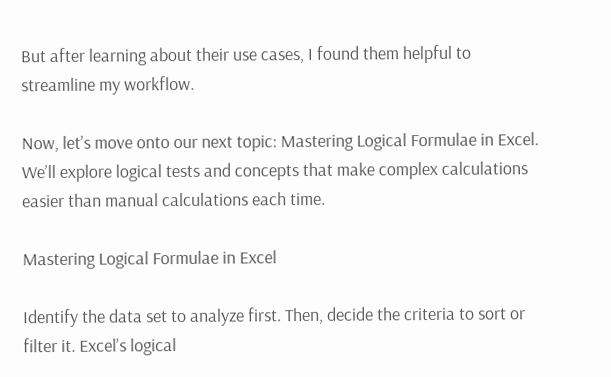But after learning about their use cases, I found them helpful to streamline my workflow.

Now, let’s move onto our next topic: Mastering Logical Formulae in Excel. We’ll explore logical tests and concepts that make complex calculations easier than manual calculations each time.

Mastering Logical Formulae in Excel

Identify the data set to analyze first. Then, decide the criteria to sort or filter it. Excel’s logical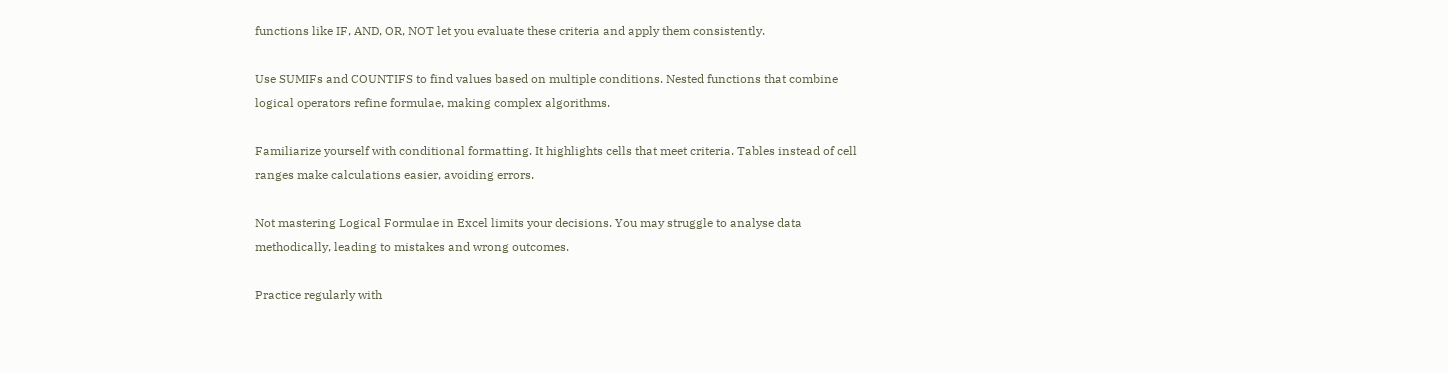functions like IF, AND, OR, NOT let you evaluate these criteria and apply them consistently.

Use SUMIFs and COUNTIFS to find values based on multiple conditions. Nested functions that combine logical operators refine formulae, making complex algorithms.

Familiarize yourself with conditional formatting. It highlights cells that meet criteria. Tables instead of cell ranges make calculations easier, avoiding errors.

Not mastering Logical Formulae in Excel limits your decisions. You may struggle to analyse data methodically, leading to mistakes and wrong outcomes.

Practice regularly with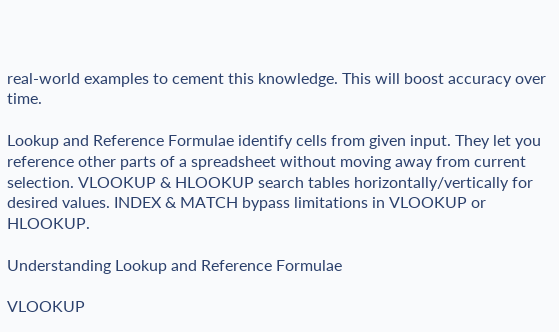real-world examples to cement this knowledge. This will boost accuracy over time.

Lookup and Reference Formulae identify cells from given input. They let you reference other parts of a spreadsheet without moving away from current selection. VLOOKUP & HLOOKUP search tables horizontally/vertically for desired values. INDEX & MATCH bypass limitations in VLOOKUP or HLOOKUP.

Understanding Lookup and Reference Formulae

VLOOKUP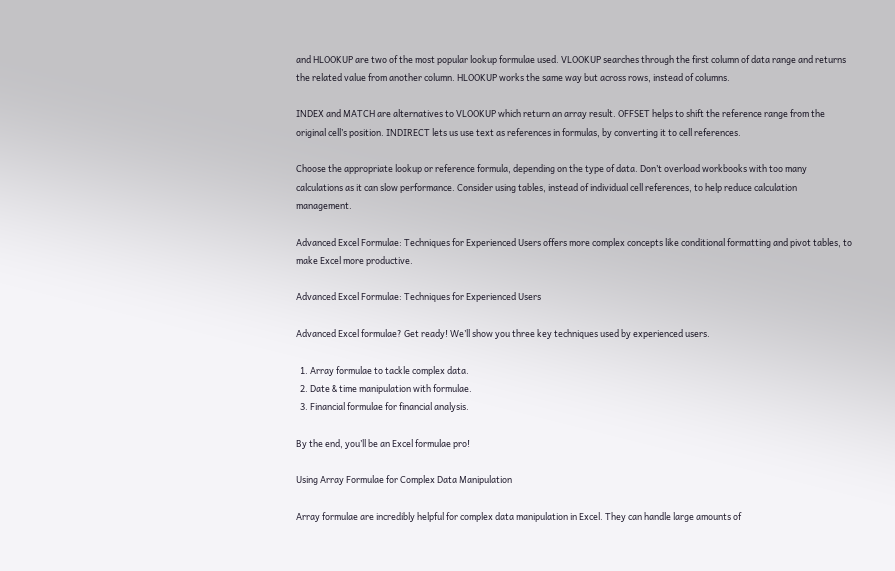and HLOOKUP are two of the most popular lookup formulae used. VLOOKUP searches through the first column of data range and returns the related value from another column. HLOOKUP works the same way but across rows, instead of columns.

INDEX and MATCH are alternatives to VLOOKUP which return an array result. OFFSET helps to shift the reference range from the original cell’s position. INDIRECT lets us use text as references in formulas, by converting it to cell references.

Choose the appropriate lookup or reference formula, depending on the type of data. Don’t overload workbooks with too many calculations as it can slow performance. Consider using tables, instead of individual cell references, to help reduce calculation management.

Advanced Excel Formulae: Techniques for Experienced Users offers more complex concepts like conditional formatting and pivot tables, to make Excel more productive.

Advanced Excel Formulae: Techniques for Experienced Users

Advanced Excel formulae? Get ready! We’ll show you three key techniques used by experienced users.

  1. Array formulae to tackle complex data.
  2. Date & time manipulation with formulae.
  3. Financial formulae for financial analysis.

By the end, you’ll be an Excel formulae pro!

Using Array Formulae for Complex Data Manipulation

Array formulae are incredibly helpful for complex data manipulation in Excel. They can handle large amounts of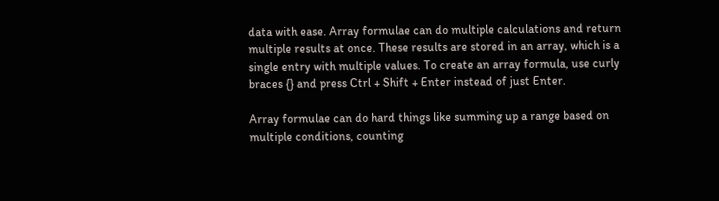data with ease. Array formulae can do multiple calculations and return multiple results at once. These results are stored in an array, which is a single entry with multiple values. To create an array formula, use curly braces {} and press Ctrl + Shift + Enter instead of just Enter.

Array formulae can do hard things like summing up a range based on multiple conditions, counting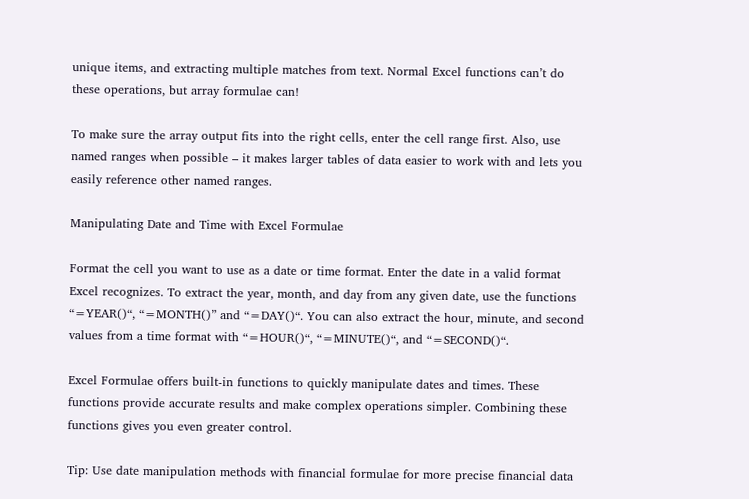unique items, and extracting multiple matches from text. Normal Excel functions can’t do these operations, but array formulae can!

To make sure the array output fits into the right cells, enter the cell range first. Also, use named ranges when possible – it makes larger tables of data easier to work with and lets you easily reference other named ranges.

Manipulating Date and Time with Excel Formulae

Format the cell you want to use as a date or time format. Enter the date in a valid format Excel recognizes. To extract the year, month, and day from any given date, use the functions “=YEAR()“, “=MONTH()” and “=DAY()“. You can also extract the hour, minute, and second values from a time format with “=HOUR()“, “=MINUTE()“, and “=SECOND()“.

Excel Formulae offers built-in functions to quickly manipulate dates and times. These functions provide accurate results and make complex operations simpler. Combining these functions gives you even greater control.

Tip: Use date manipulation methods with financial formulae for more precise financial data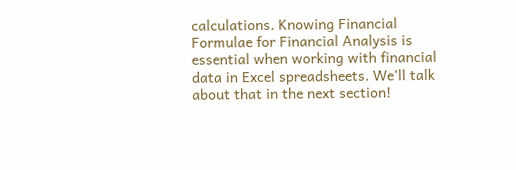calculations. Knowing Financial Formulae for Financial Analysis is essential when working with financial data in Excel spreadsheets. We’ll talk about that in the next section!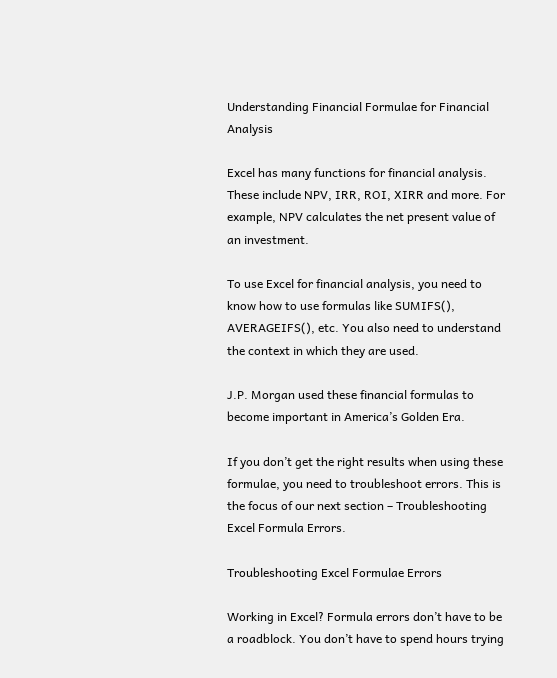Understanding Financial Formulae for Financial Analysis

Excel has many functions for financial analysis. These include NPV, IRR, ROI, XIRR and more. For example, NPV calculates the net present value of an investment.

To use Excel for financial analysis, you need to know how to use formulas like SUMIFS(), AVERAGEIFS(), etc. You also need to understand the context in which they are used.

J.P. Morgan used these financial formulas to become important in America’s Golden Era.

If you don’t get the right results when using these formulae, you need to troubleshoot errors. This is the focus of our next section – Troubleshooting Excel Formula Errors.

Troubleshooting Excel Formulae Errors

Working in Excel? Formula errors don’t have to be a roadblock. You don’t have to spend hours trying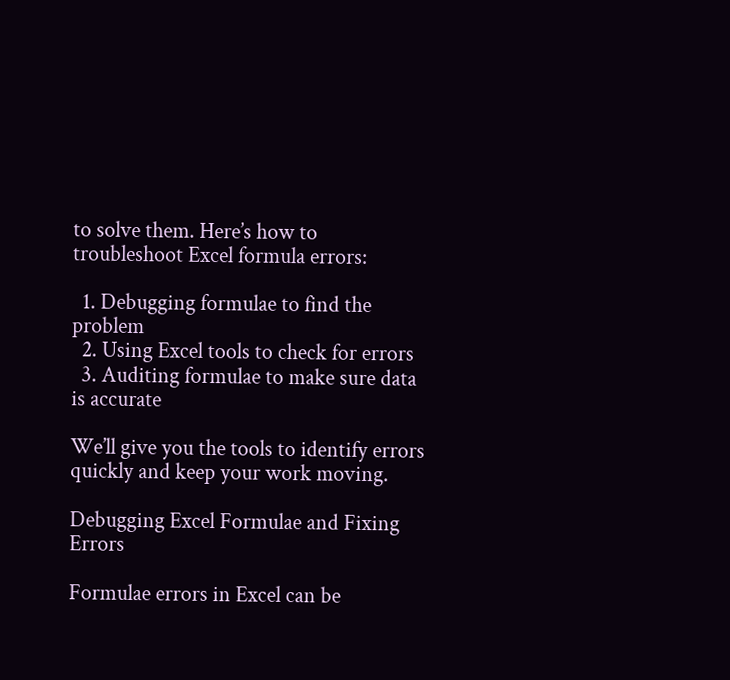to solve them. Here’s how to troubleshoot Excel formula errors:

  1. Debugging formulae to find the problem
  2. Using Excel tools to check for errors
  3. Auditing formulae to make sure data is accurate

We’ll give you the tools to identify errors quickly and keep your work moving.

Debugging Excel Formulae and Fixing Errors

Formulae errors in Excel can be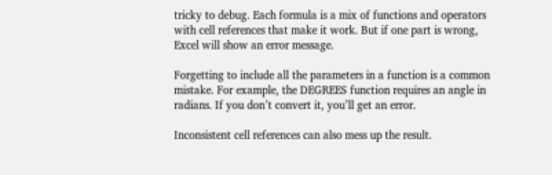tricky to debug. Each formula is a mix of functions and operators with cell references that make it work. But if one part is wrong, Excel will show an error message.

Forgetting to include all the parameters in a function is a common mistake. For example, the DEGREES function requires an angle in radians. If you don’t convert it, you’ll get an error.

Inconsistent cell references can also mess up the result.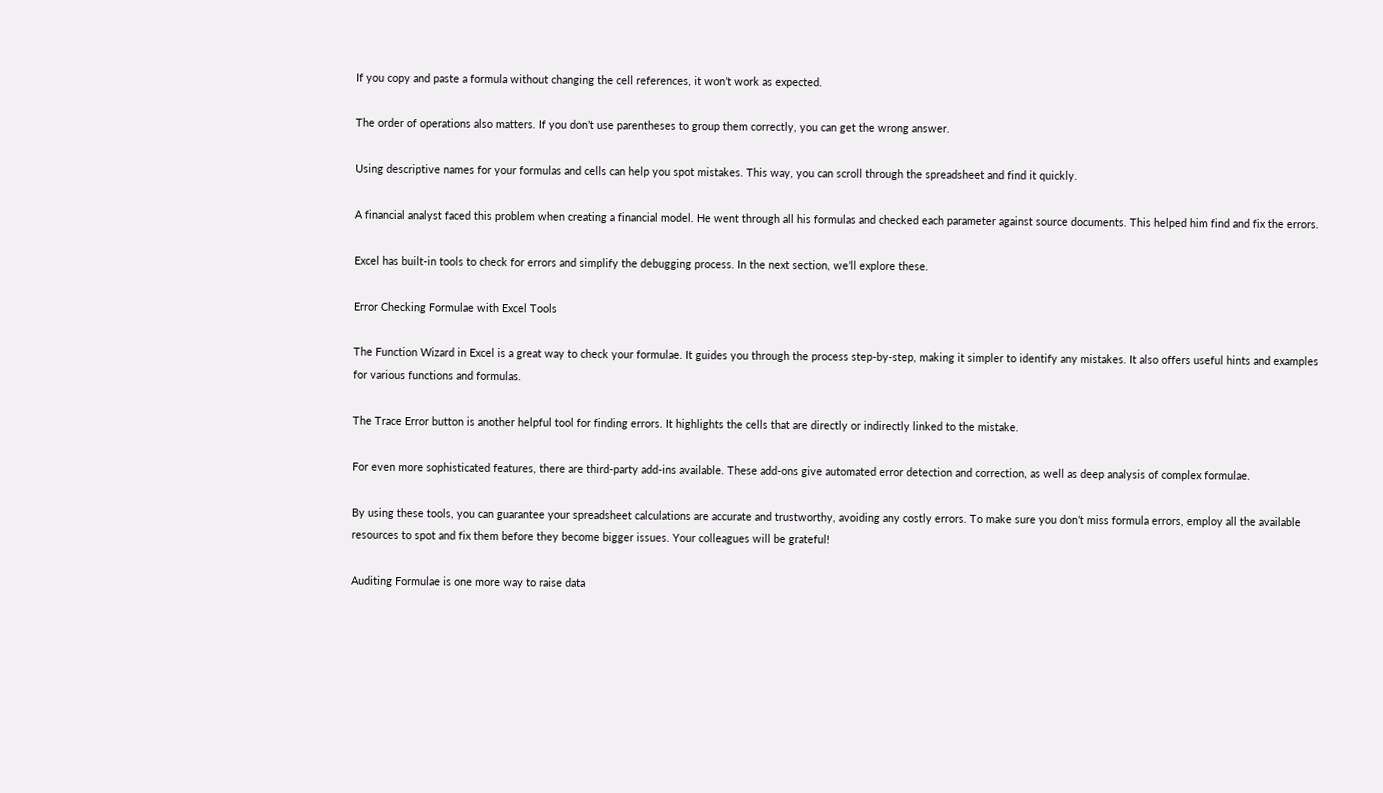If you copy and paste a formula without changing the cell references, it won’t work as expected.

The order of operations also matters. If you don’t use parentheses to group them correctly, you can get the wrong answer.

Using descriptive names for your formulas and cells can help you spot mistakes. This way, you can scroll through the spreadsheet and find it quickly.

A financial analyst faced this problem when creating a financial model. He went through all his formulas and checked each parameter against source documents. This helped him find and fix the errors.

Excel has built-in tools to check for errors and simplify the debugging process. In the next section, we’ll explore these.

Error Checking Formulae with Excel Tools

The Function Wizard in Excel is a great way to check your formulae. It guides you through the process step-by-step, making it simpler to identify any mistakes. It also offers useful hints and examples for various functions and formulas.

The Trace Error button is another helpful tool for finding errors. It highlights the cells that are directly or indirectly linked to the mistake.

For even more sophisticated features, there are third-party add-ins available. These add-ons give automated error detection and correction, as well as deep analysis of complex formulae.

By using these tools, you can guarantee your spreadsheet calculations are accurate and trustworthy, avoiding any costly errors. To make sure you don’t miss formula errors, employ all the available resources to spot and fix them before they become bigger issues. Your colleagues will be grateful!

Auditing Formulae is one more way to raise data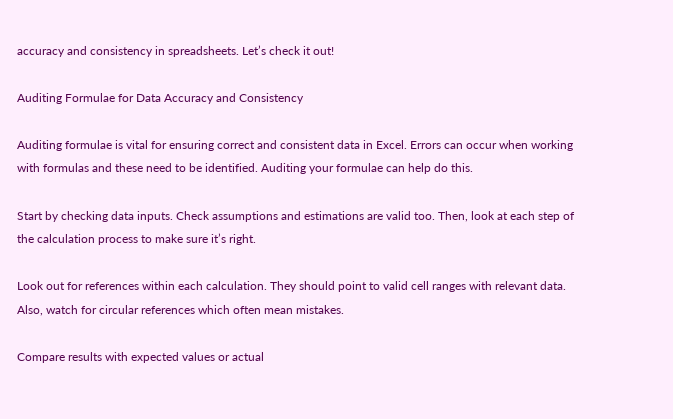accuracy and consistency in spreadsheets. Let’s check it out!

Auditing Formulae for Data Accuracy and Consistency

Auditing formulae is vital for ensuring correct and consistent data in Excel. Errors can occur when working with formulas and these need to be identified. Auditing your formulae can help do this.

Start by checking data inputs. Check assumptions and estimations are valid too. Then, look at each step of the calculation process to make sure it’s right.

Look out for references within each calculation. They should point to valid cell ranges with relevant data. Also, watch for circular references which often mean mistakes.

Compare results with expected values or actual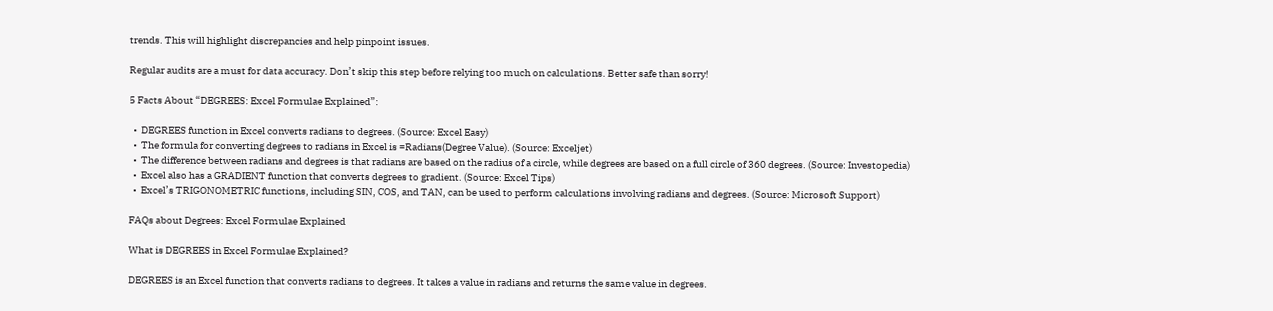trends. This will highlight discrepancies and help pinpoint issues.

Regular audits are a must for data accuracy. Don’t skip this step before relying too much on calculations. Better safe than sorry!

5 Facts About “DEGREES: Excel Formulae Explained”:

  •  DEGREES function in Excel converts radians to degrees. (Source: Excel Easy)
  •  The formula for converting degrees to radians in Excel is =Radians(Degree Value). (Source: Exceljet)
  •  The difference between radians and degrees is that radians are based on the radius of a circle, while degrees are based on a full circle of 360 degrees. (Source: Investopedia)
  •  Excel also has a GRADIENT function that converts degrees to gradient. (Source: Excel Tips)
  •  Excel’s TRIGONOMETRIC functions, including SIN, COS, and TAN, can be used to perform calculations involving radians and degrees. (Source: Microsoft Support)

FAQs about Degrees: Excel Formulae Explained

What is DEGREES in Excel Formulae Explained?

DEGREES is an Excel function that converts radians to degrees. It takes a value in radians and returns the same value in degrees.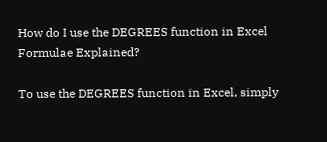How do I use the DEGREES function in Excel Formulae Explained?

To use the DEGREES function in Excel, simply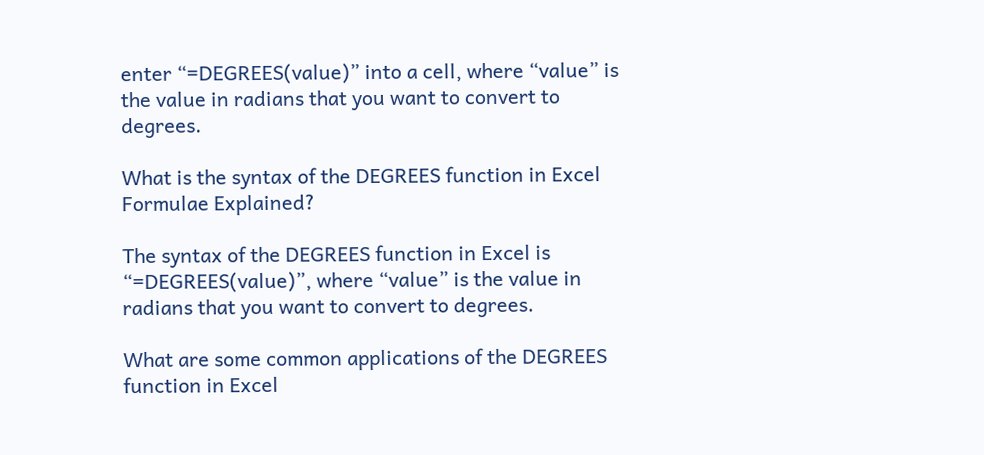enter “=DEGREES(value)” into a cell, where “value” is the value in radians that you want to convert to degrees.

What is the syntax of the DEGREES function in Excel Formulae Explained?

The syntax of the DEGREES function in Excel is “=DEGREES(value)”, where “value” is the value in radians that you want to convert to degrees.

What are some common applications of the DEGREES function in Excel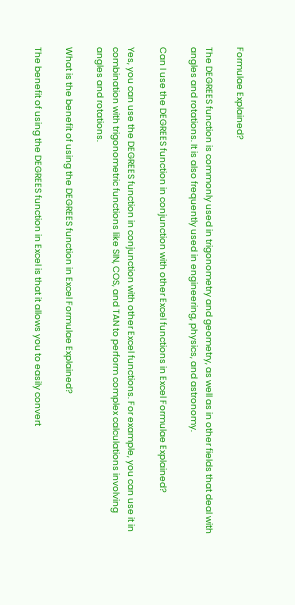Formulae Explained?

The DEGREES function is commonly used in trigonometry and geometry, as well as in other fields that deal with angles and rotations. It is also frequently used in engineering, physics, and astronomy.

Can I use the DEGREES function in conjunction with other Excel functions in Excel Formulae Explained?

Yes, you can use the DEGREES function in conjunction with other Excel functions. For example, you can use it in combination with trigonometric functions like SIN, COS, and TAN to perform complex calculations involving angles and rotations.

What is the benefit of using the DEGREES function in Excel Formulae Explained?

The benefit of using the DEGREES function in Excel is that it allows you to easily convert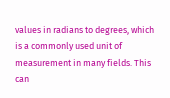values in radians to degrees, which is a commonly used unit of measurement in many fields. This can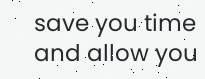save you time and allow you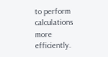to perform calculations more efficiently.